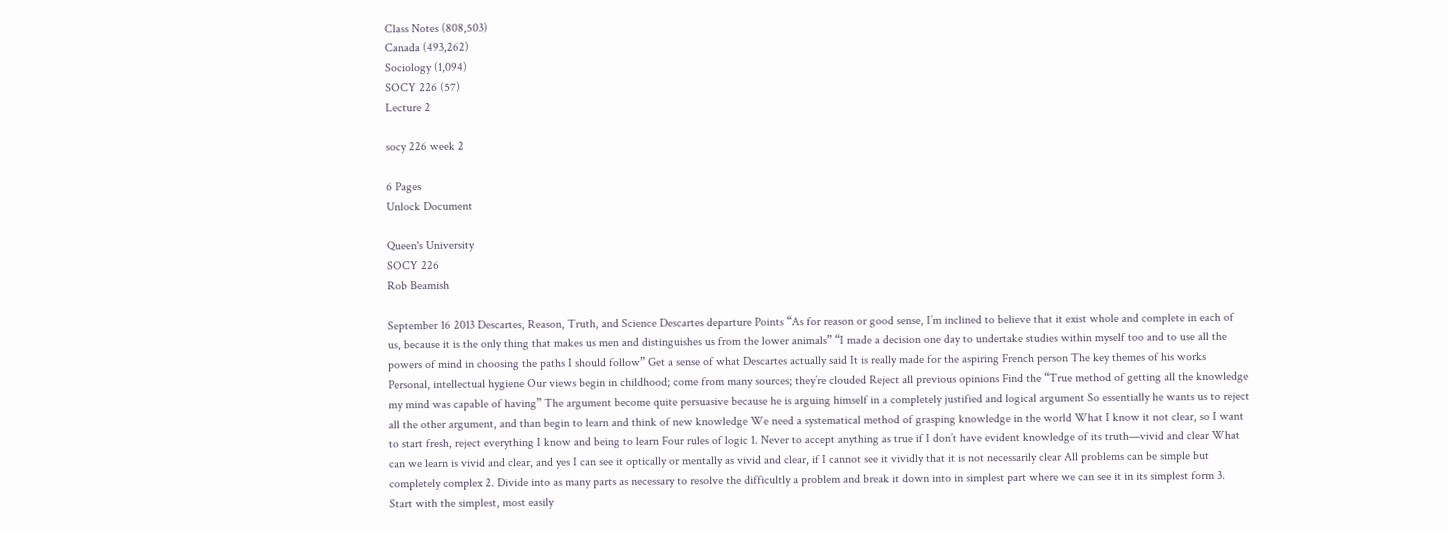Class Notes (808,503)
Canada (493,262)
Sociology (1,094)
SOCY 226 (57)
Lecture 2

socy 226 week 2

6 Pages
Unlock Document

Queen's University
SOCY 226
Rob Beamish

September 16 2013 Descartes, Reason, Truth, and Science Descartes departure Points “As for reason or good sense, I’m inclined to believe that it exist whole and complete in each of us, because it is the only thing that makes us men and distinguishes us from the lower animals” “I made a decision one day to undertake studies within myself too and to use all the powers of mind in choosing the paths I should follow” Get a sense of what Descartes actually said It is really made for the aspiring French person The key themes of his works Personal, intellectual hygiene Our views begin in childhood; come from many sources; they’re clouded Reject all previous opinions Find the “True method of getting all the knowledge my mind was capable of having” The argument become quite persuasive because he is arguing himself in a completely justified and logical argument So essentially he wants us to reject all the other argument, and than begin to learn and think of new knowledge We need a systematical method of grasping knowledge in the world What I know it not clear, so I want to start fresh, reject everything I know and being to learn Four rules of logic 1. Never to accept anything as true if I don’t have evident knowledge of its truth—vivid and clear What can we learn is vivid and clear, and yes I can see it optically or mentally as vivid and clear, if I cannot see it vividly that it is not necessarily clear All problems can be simple but completely complex 2. Divide into as many parts as necessary to resolve the difficultly a problem and break it down into in simplest part where we can see it in its simplest form 3. Start with the simplest, most easily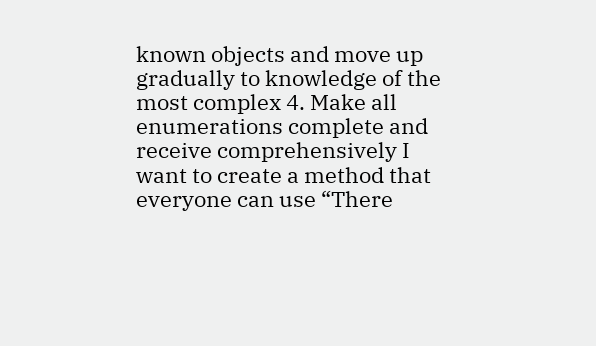known objects and move up gradually to knowledge of the most complex 4. Make all enumerations complete and receive comprehensively I want to create a method that everyone can use “There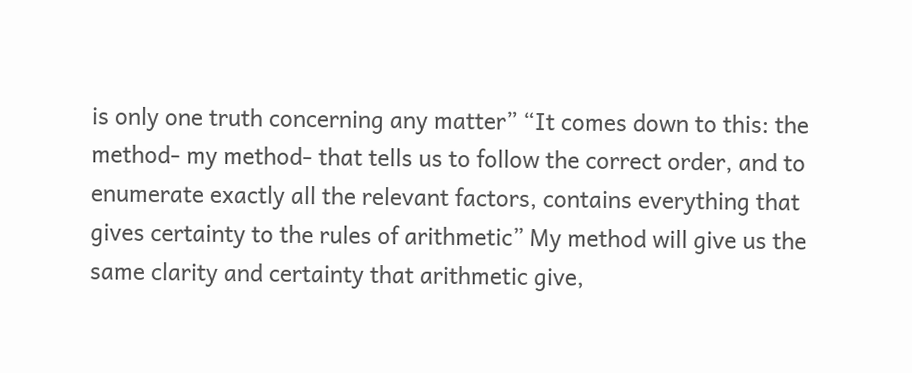is only one truth concerning any matter” “It comes down to this: the method- my method- that tells us to follow the correct order, and to enumerate exactly all the relevant factors, contains everything that gives certainty to the rules of arithmetic” My method will give us the same clarity and certainty that arithmetic give,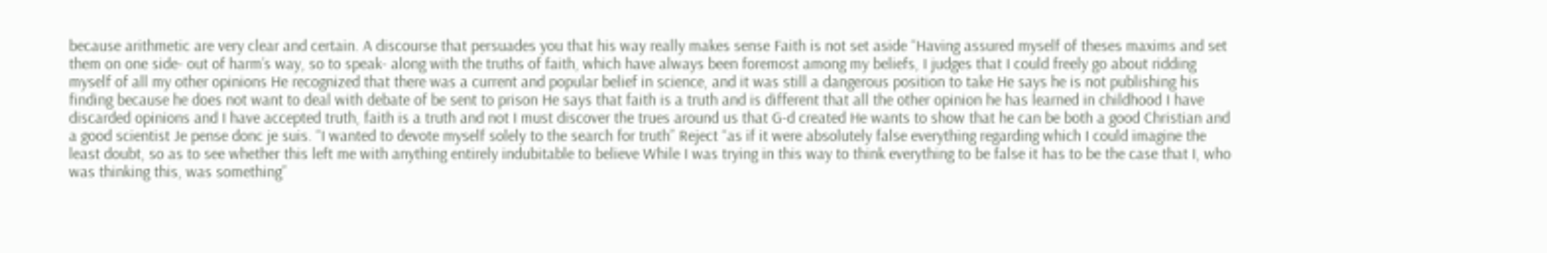because arithmetic are very clear and certain. A discourse that persuades you that his way really makes sense Faith is not set aside “Having assured myself of theses maxims and set them on one side- out of harm’s way, so to speak- along with the truths of faith, which have always been foremost among my beliefs, I judges that I could freely go about ridding myself of all my other opinions He recognized that there was a current and popular belief in science, and it was still a dangerous position to take He says he is not publishing his finding because he does not want to deal with debate of be sent to prison He says that faith is a truth and is different that all the other opinion he has learned in childhood I have discarded opinions and I have accepted truth, faith is a truth and not I must discover the trues around us that G-d created He wants to show that he can be both a good Christian and a good scientist Je pense donc je suis. “I wanted to devote myself solely to the search for truth” Reject “as if it were absolutely false everything regarding which I could imagine the least doubt, so as to see whether this left me with anything entirely indubitable to believe While I was trying in this way to think everything to be false it has to be the case that I, who was thinking this, was something”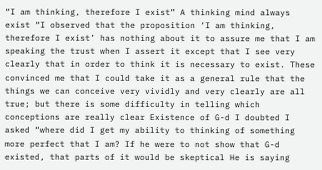“I am thinking, therefore I exist” A thinking mind always exist “I observed that the proposition ‘I am thinking, therefore I exist’ has nothing about it to assure me that I am speaking the trust when I assert it except that I see very clearly that in order to think it is necessary to exist. These convinced me that I could take it as a general rule that the things we can conceive very vividly and very clearly are all true; but there is some difficulty in telling which conceptions are really clear Existence of G-d I doubted I asked “where did I get my ability to thinking of something more perfect that I am? If he were to not show that G-d existed, that parts of it would be skeptical He is saying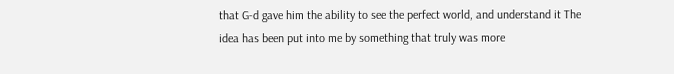that G-d gave him the ability to see the perfect world, and understand it The idea has been put into me by something that truly was more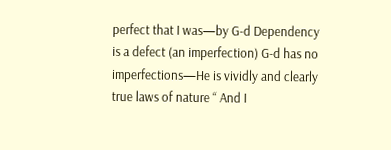perfect that I was—by G-d Dependency is a defect (an imperfection) G-d has no imperfections—He is vividly and clearly true laws of nature “ And I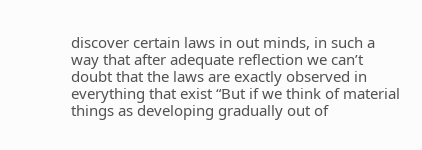discover certain laws in out minds, in such a way that after adequate reflection we can’t doubt that the laws are exactly observed in everything that exist “But if we think of material things as developing gradually out of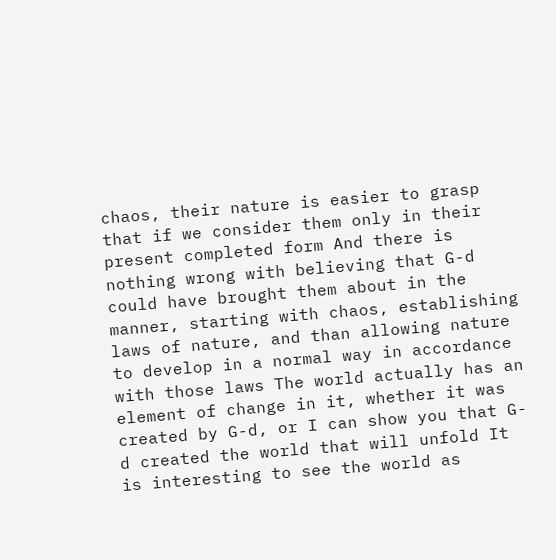chaos, their nature is easier to grasp that if we consider them only in their present completed form And there is nothing wrong with believing that G-d could have brought them about in the manner, starting with chaos, establishing laws of nature, and than allowing nature to develop in a normal way in accordance with those laws The world actually has an element of change in it, whether it was created by G-d, or I can show you that G-d created the world that will unfold It is interesting to see the world as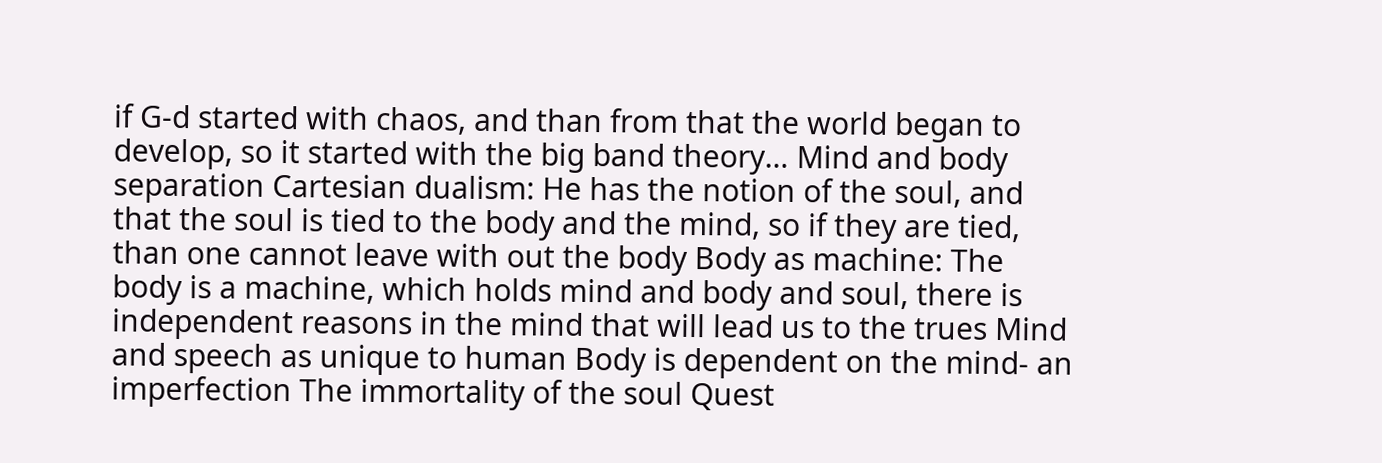if G-d started with chaos, and than from that the world began to develop, so it started with the big band theory… Mind and body separation Cartesian dualism: He has the notion of the soul, and that the soul is tied to the body and the mind, so if they are tied, than one cannot leave with out the body Body as machine: The body is a machine, which holds mind and body and soul, there is independent reasons in the mind that will lead us to the trues Mind and speech as unique to human Body is dependent on the mind- an imperfection The immortality of the soul Quest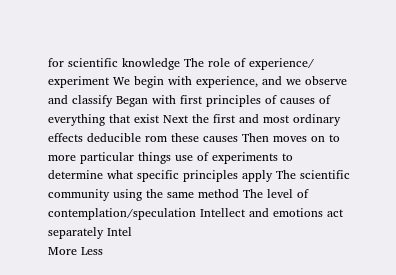for scientific knowledge The role of experience/ experiment We begin with experience, and we observe and classify Began with first principles of causes of everything that exist Next the first and most ordinary effects deducible rom these causes Then moves on to more particular things use of experiments to determine what specific principles apply The scientific community using the same method The level of contemplation/speculation Intellect and emotions act separately Intel
More Less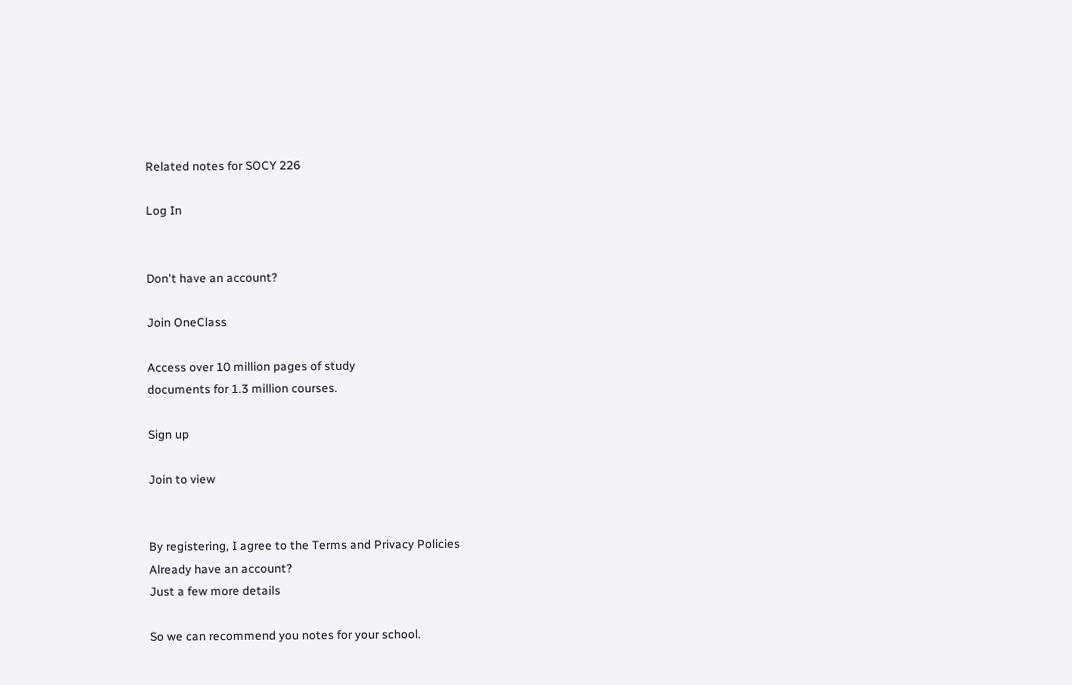Related notes for SOCY 226

Log In


Don't have an account?

Join OneClass

Access over 10 million pages of study
documents for 1.3 million courses.

Sign up

Join to view


By registering, I agree to the Terms and Privacy Policies
Already have an account?
Just a few more details

So we can recommend you notes for your school.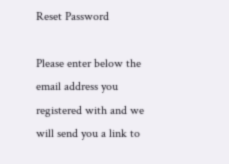Reset Password

Please enter below the email address you registered with and we will send you a link to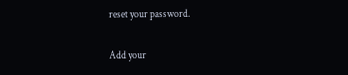reset your password.

Add your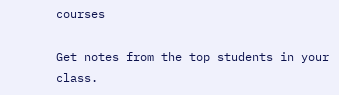courses

Get notes from the top students in your class.